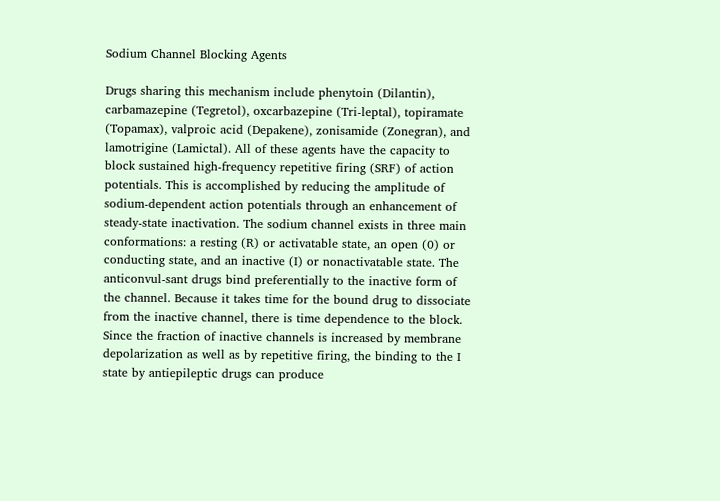Sodium Channel Blocking Agents

Drugs sharing this mechanism include phenytoin (Dilantin), carbamazepine (Tegretol), oxcarbazepine (Tri-leptal), topiramate (Topamax), valproic acid (Depakene), zonisamide (Zonegran), and lamotrigine (Lamictal). All of these agents have the capacity to block sustained high-frequency repetitive firing (SRF) of action potentials. This is accomplished by reducing the amplitude of sodium-dependent action potentials through an enhancement of steady-state inactivation. The sodium channel exists in three main conformations: a resting (R) or activatable state, an open (0) or conducting state, and an inactive (I) or nonactivatable state. The anticonvul-sant drugs bind preferentially to the inactive form of the channel. Because it takes time for the bound drug to dissociate from the inactive channel, there is time dependence to the block. Since the fraction of inactive channels is increased by membrane depolarization as well as by repetitive firing, the binding to the I state by antiepileptic drugs can produce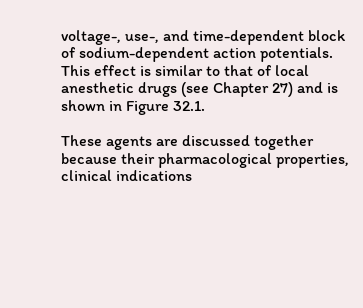voltage-, use-, and time-dependent block of sodium-dependent action potentials. This effect is similar to that of local anesthetic drugs (see Chapter 27) and is shown in Figure 32.1.

These agents are discussed together because their pharmacological properties, clinical indications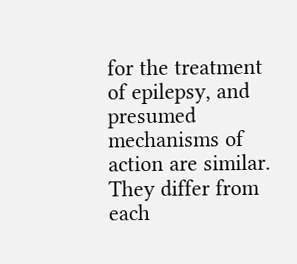for the treatment of epilepsy, and presumed mechanisms of action are similar. They differ from each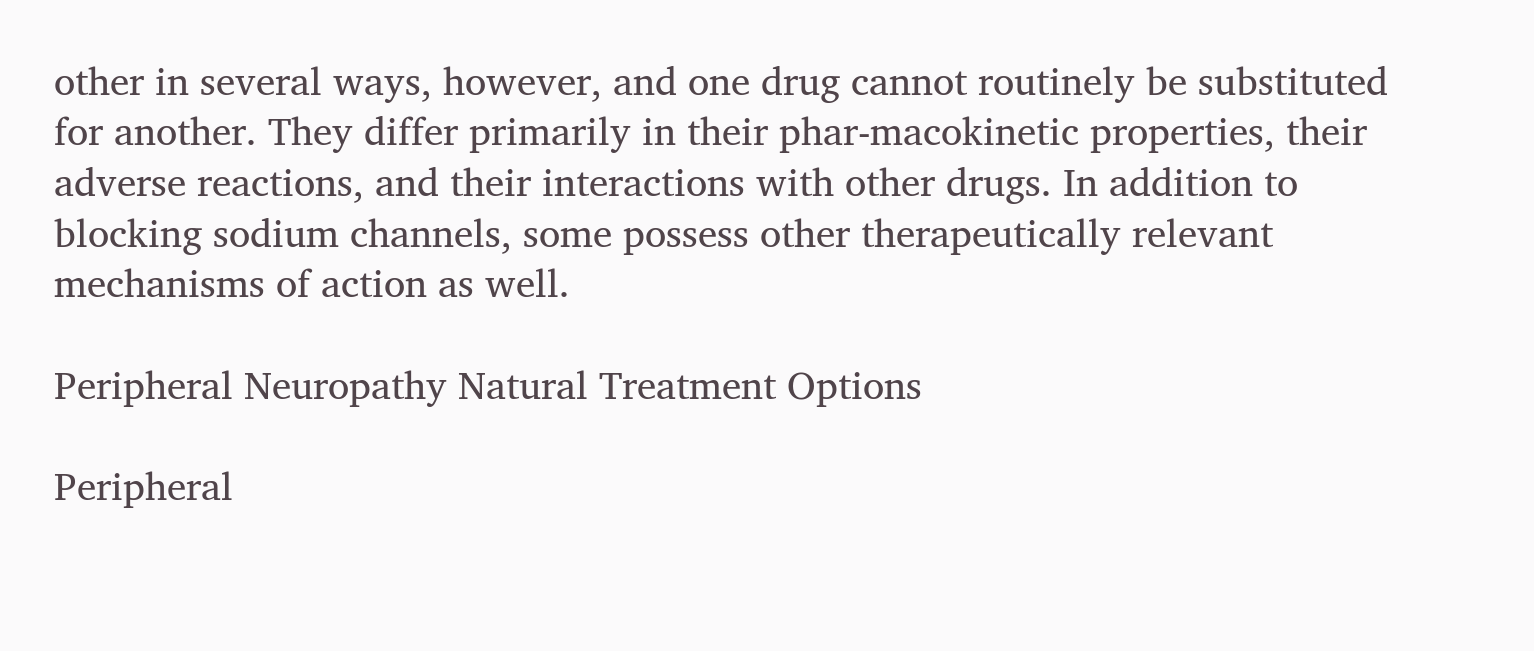other in several ways, however, and one drug cannot routinely be substituted for another. They differ primarily in their phar-macokinetic properties, their adverse reactions, and their interactions with other drugs. In addition to blocking sodium channels, some possess other therapeutically relevant mechanisms of action as well.

Peripheral Neuropathy Natural Treatment Options

Peripheral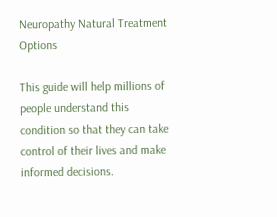Neuropathy Natural Treatment Options

This guide will help millions of people understand this condition so that they can take control of their lives and make informed decisions.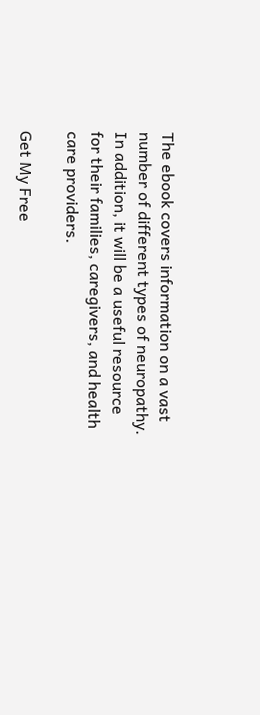The ebook covers information on a vast number of different types of neuropathy. In addition, it will be a useful resource for their families, caregivers, and health care providers.

Get My Free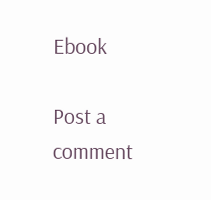Ebook

Post a comment